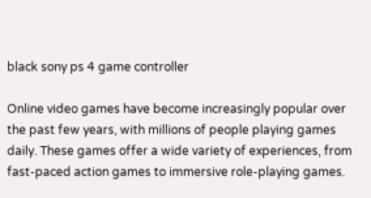black sony ps 4 game controller

Online video games have become increasingly popular over the past few years, with millions of people playing games daily. These games offer a wide variety of experiences, from fast-paced action games to immersive role-playing games.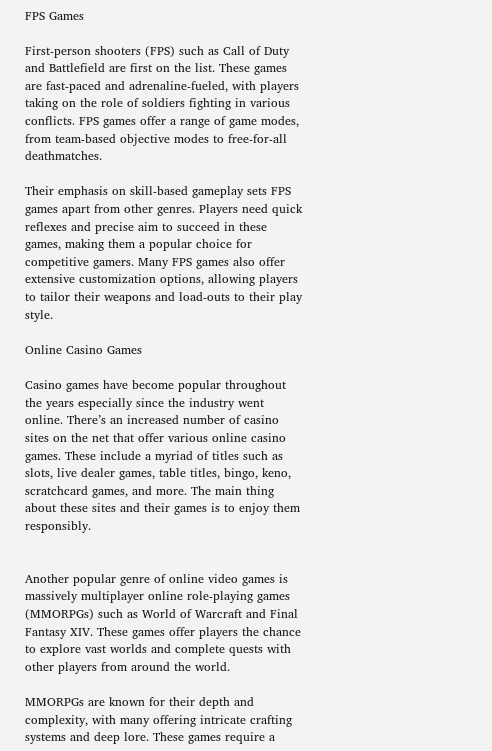FPS Games

First-person shooters (FPS) such as Call of Duty and Battlefield are first on the list. These games are fast-paced and adrenaline-fueled, with players taking on the role of soldiers fighting in various conflicts. FPS games offer a range of game modes, from team-based objective modes to free-for-all deathmatches.

Their emphasis on skill-based gameplay sets FPS games apart from other genres. Players need quick reflexes and precise aim to succeed in these games, making them a popular choice for competitive gamers. Many FPS games also offer extensive customization options, allowing players to tailor their weapons and load-outs to their play style.

Online Casino Games

Casino games have become popular throughout the years especially since the industry went online. There’s an increased number of casino sites on the net that offer various online casino games. These include a myriad of titles such as slots, live dealer games, table titles, bingo, keno, scratchcard games, and more. The main thing about these sites and their games is to enjoy them responsibly.


Another popular genre of online video games is massively multiplayer online role-playing games (MMORPGs) such as World of Warcraft and Final Fantasy XIV. These games offer players the chance to explore vast worlds and complete quests with other players from around the world.

MMORPGs are known for their depth and complexity, with many offering intricate crafting systems and deep lore. These games require a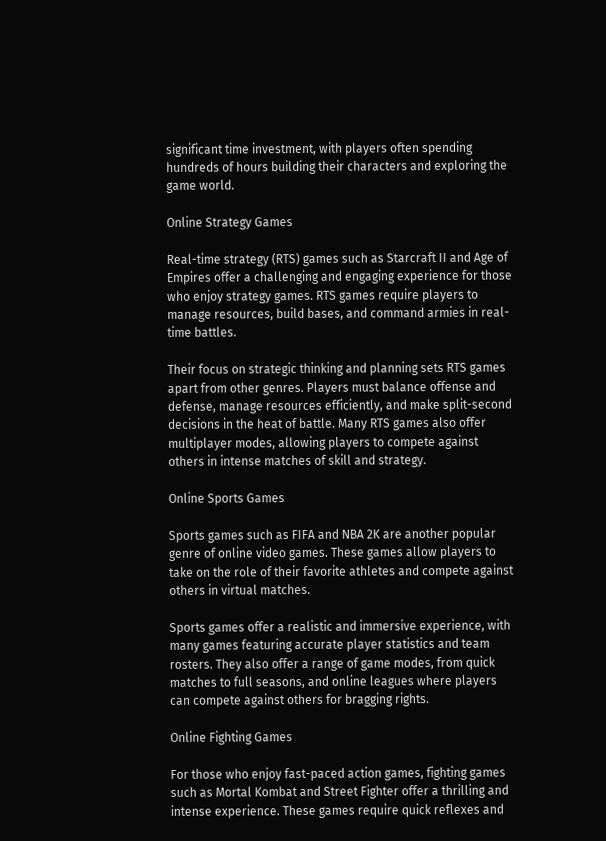significant time investment, with players often spending hundreds of hours building their characters and exploring the game world.

Online Strategy Games

Real-time strategy (RTS) games such as Starcraft II and Age of Empires offer a challenging and engaging experience for those who enjoy strategy games. RTS games require players to manage resources, build bases, and command armies in real-time battles.

Their focus on strategic thinking and planning sets RTS games apart from other genres. Players must balance offense and defense, manage resources efficiently, and make split-second decisions in the heat of battle. Many RTS games also offer multiplayer modes, allowing players to compete against others in intense matches of skill and strategy.

Online Sports Games

Sports games such as FIFA and NBA 2K are another popular genre of online video games. These games allow players to take on the role of their favorite athletes and compete against others in virtual matches.

Sports games offer a realistic and immersive experience, with many games featuring accurate player statistics and team rosters. They also offer a range of game modes, from quick matches to full seasons, and online leagues where players can compete against others for bragging rights.

Online Fighting Games

For those who enjoy fast-paced action games, fighting games such as Mortal Kombat and Street Fighter offer a thrilling and intense experience. These games require quick reflexes and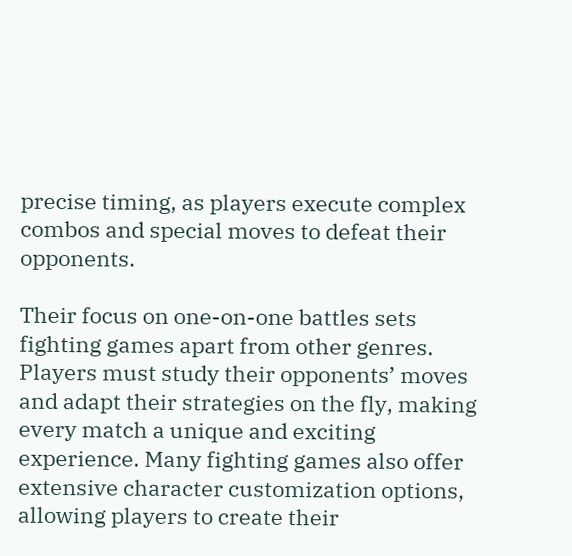precise timing, as players execute complex combos and special moves to defeat their opponents.

Their focus on one-on-one battles sets fighting games apart from other genres. Players must study their opponents’ moves and adapt their strategies on the fly, making every match a unique and exciting experience. Many fighting games also offer extensive character customization options, allowing players to create their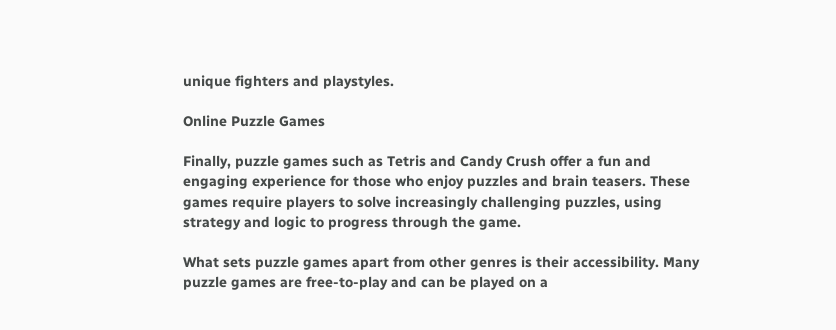unique fighters and playstyles.

Online Puzzle Games

Finally, puzzle games such as Tetris and Candy Crush offer a fun and engaging experience for those who enjoy puzzles and brain teasers. These games require players to solve increasingly challenging puzzles, using strategy and logic to progress through the game.

What sets puzzle games apart from other genres is their accessibility. Many puzzle games are free-to-play and can be played on a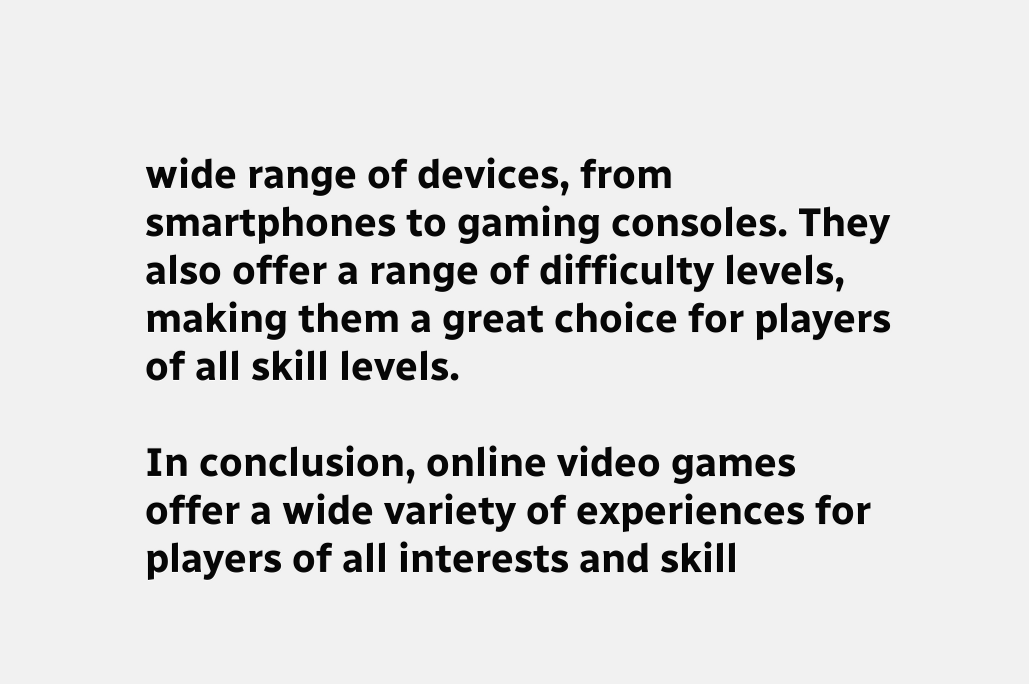wide range of devices, from smartphones to gaming consoles. They also offer a range of difficulty levels, making them a great choice for players of all skill levels.

In conclusion, online video games offer a wide variety of experiences for players of all interests and skill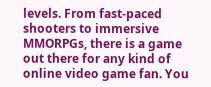levels. From fast-paced shooters to immersive MMORPGs, there is a game out there for any kind of online video game fan. You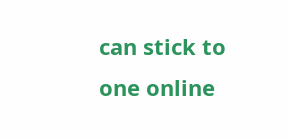can stick to one online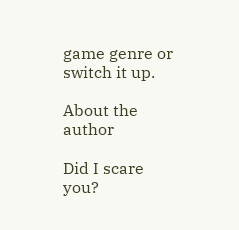game genre or switch it up.

About the author

Did I scare you?